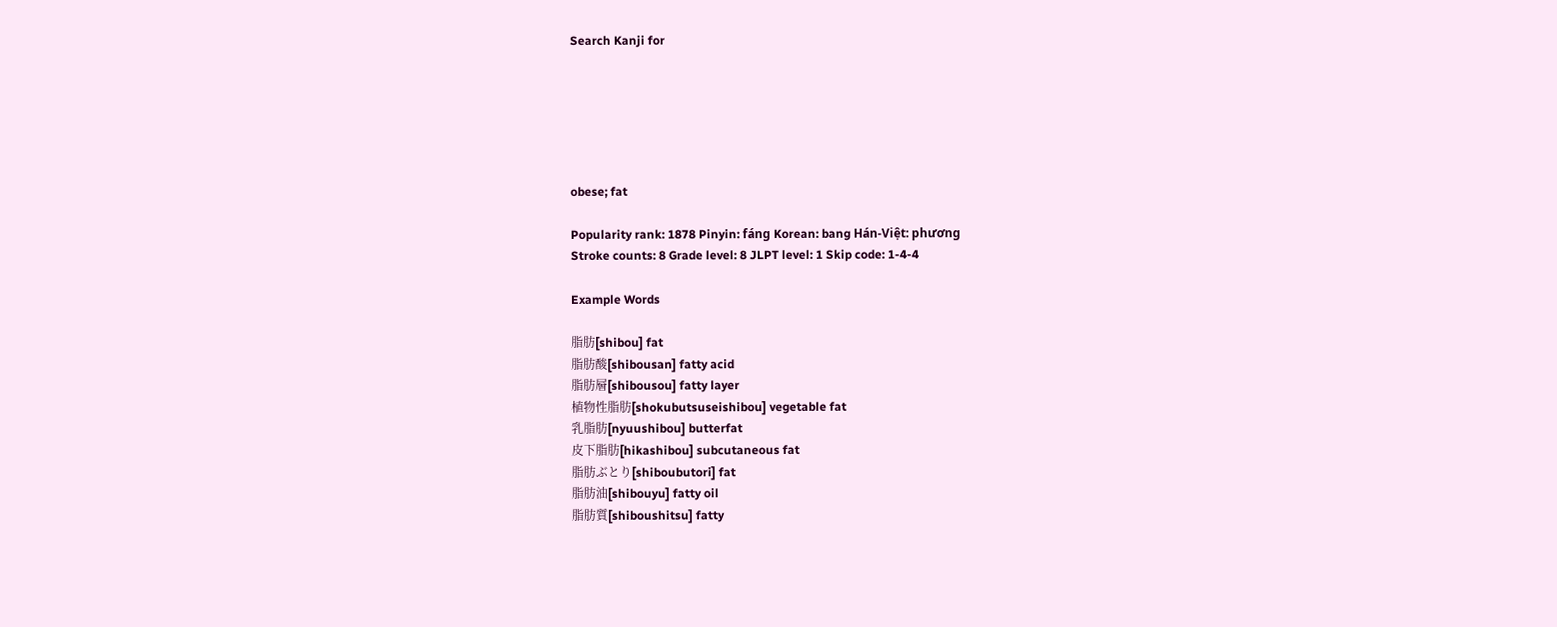Search Kanji for






obese; fat

Popularity rank: 1878 Pinyin: fáng Korean: bang Hán-Việt: phương
Stroke counts: 8 Grade level: 8 JLPT level: 1 Skip code: 1-4-4

Example Words

脂肪[shibou] fat
脂肪酸[shibousan] fatty acid
脂肪層[shibousou] fatty layer
植物性脂肪[shokubutsuseishibou] vegetable fat
乳脂肪[nyuushibou] butterfat
皮下脂肪[hikashibou] subcutaneous fat
脂肪ぶとり[shiboubutori] fat
脂肪油[shibouyu] fatty oil
脂肪質[shiboushitsu] fatty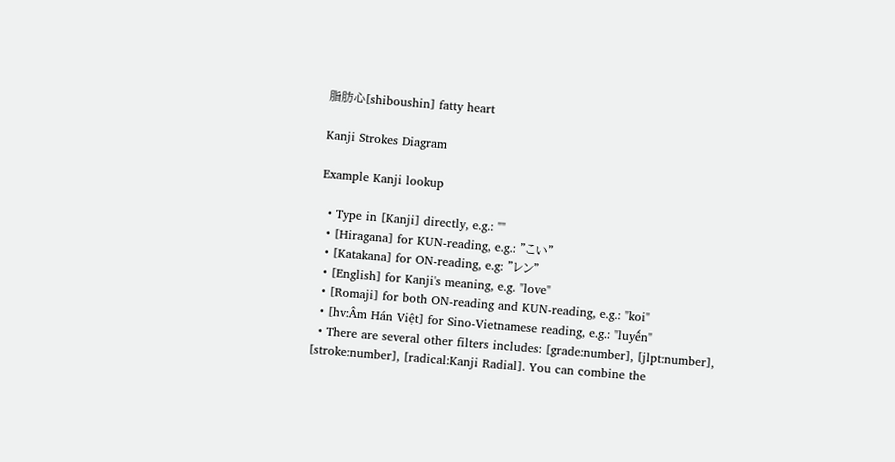脂肪心[shiboushin] fatty heart

Kanji Strokes Diagram

Example Kanji lookup

  • Type in [Kanji] directly, e.g.: ""
  • [Hiragana] for KUN-reading, e.g.: "こい"
  • [Katakana] for ON-reading, e.g: "レン"
  • [English] for Kanji's meaning, e.g. "love"
  • [Romaji] for both ON-reading and KUN-reading, e.g.: "koi"
  • [hv:Âm Hán Việt] for Sino-Vietnamese reading, e.g.: "luyến"
  • There are several other filters includes: [grade:number], [jlpt:number], [stroke:number], [radical:Kanji Radial]. You can combine the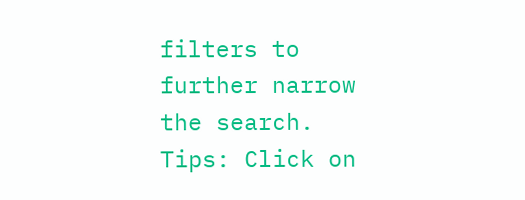filters to further narrow the search. Tips: Click on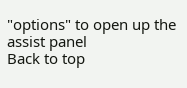"options" to open up the assist panel
Back to top